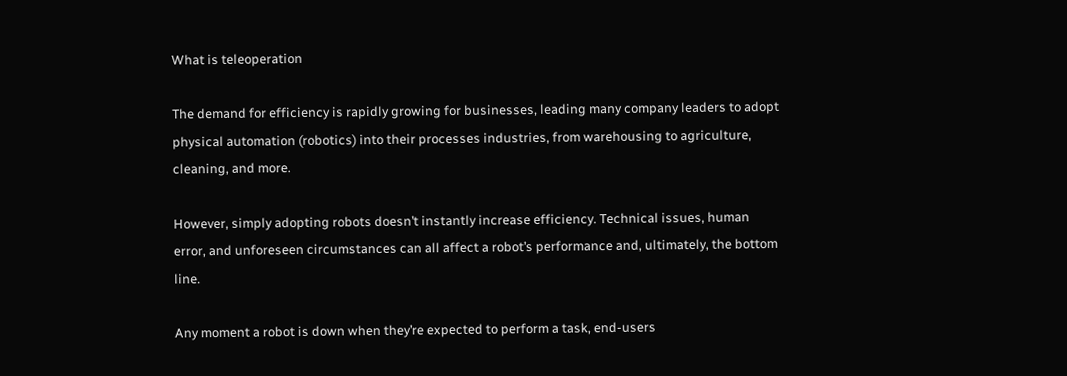What is teleoperation

The demand for efficiency is rapidly growing for businesses, leading many company leaders to adopt physical automation (robotics) into their processes industries, from warehousing to agriculture, cleaning, and more.

However, simply adopting robots doesn’t instantly increase efficiency. Technical issues, human error, and unforeseen circumstances can all affect a robot’s performance and, ultimately, the bottom line.

Any moment a robot is down when they’re expected to perform a task, end-users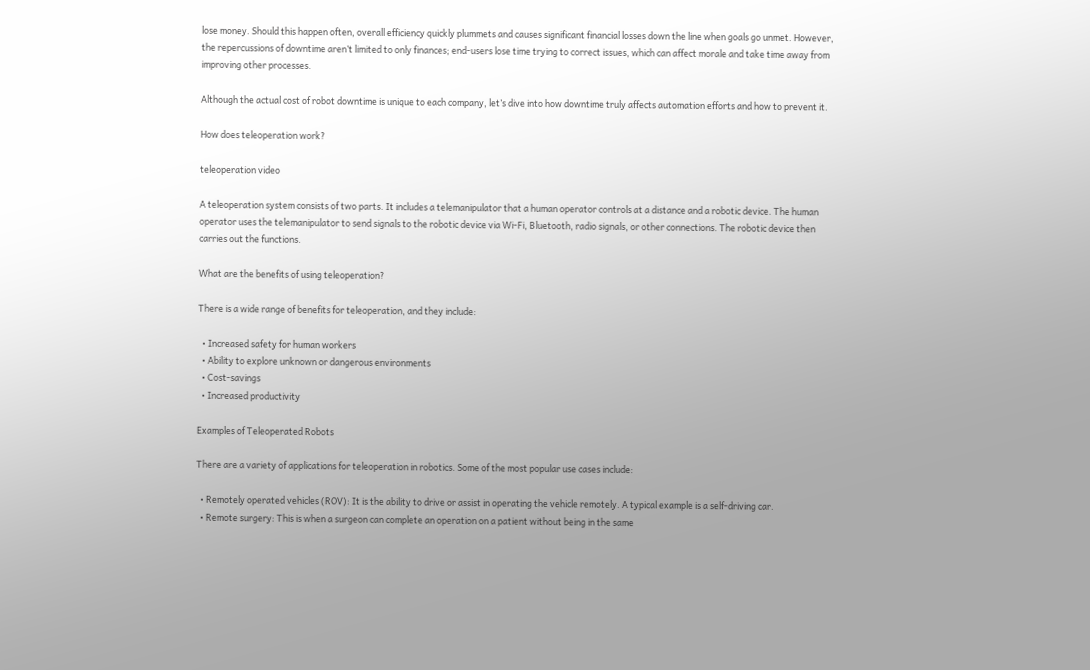lose money. Should this happen often, overall efficiency quickly plummets and causes significant financial losses down the line when goals go unmet. However, the repercussions of downtime aren’t limited to only finances; end-users lose time trying to correct issues, which can affect morale and take time away from improving other processes.

Although the actual cost of robot downtime is unique to each company, let’s dive into how downtime truly affects automation efforts and how to prevent it.

How does teleoperation work?

teleoperation video

A teleoperation system consists of two parts. It includes a telemanipulator that a human operator controls at a distance and a robotic device. The human operator uses the telemanipulator to send signals to the robotic device via Wi-Fi, Bluetooth, radio signals, or other connections. The robotic device then carries out the functions.

What are the benefits of using teleoperation?

There is a wide range of benefits for teleoperation, and they include:

  • Increased safety for human workers
  • Ability to explore unknown or dangerous environments
  • Cost-savings
  • Increased productivity

Examples of Teleoperated Robots

There are a variety of applications for teleoperation in robotics. Some of the most popular use cases include:

  • Remotely operated vehicles (ROV): It is the ability to drive or assist in operating the vehicle remotely. A typical example is a self-driving car.
  • Remote surgery: This is when a surgeon can complete an operation on a patient without being in the same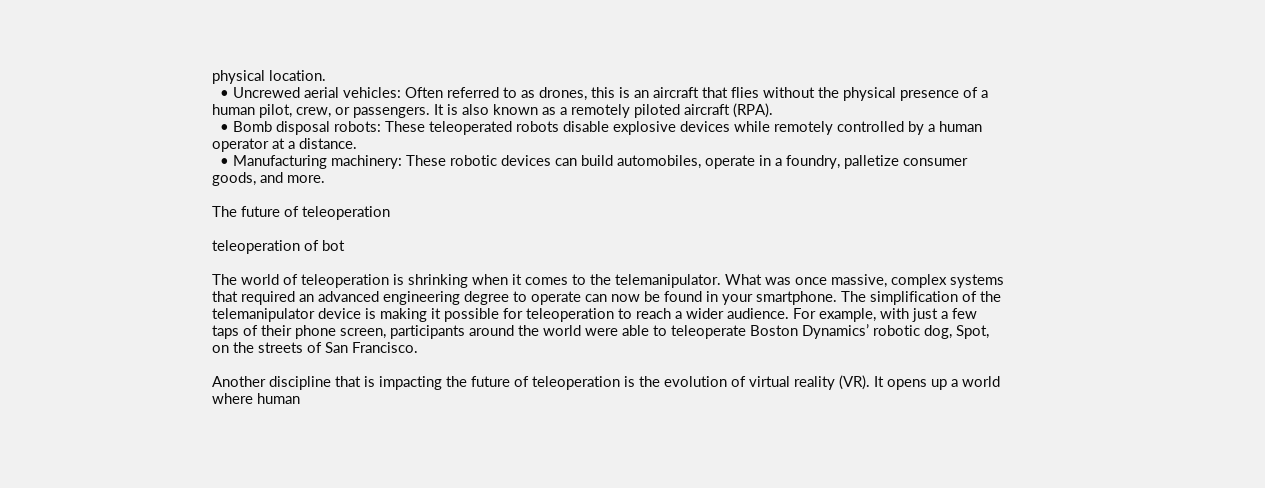physical location.
  • Uncrewed aerial vehicles: Often referred to as drones, this is an aircraft that flies without the physical presence of a human pilot, crew, or passengers. It is also known as a remotely piloted aircraft (RPA).
  • Bomb disposal robots: These teleoperated robots disable explosive devices while remotely controlled by a human operator at a distance.
  • Manufacturing machinery: These robotic devices can build automobiles, operate in a foundry, palletize consumer goods, and more.

The future of teleoperation

teleoperation of bot

The world of teleoperation is shrinking when it comes to the telemanipulator. What was once massive, complex systems that required an advanced engineering degree to operate can now be found in your smartphone. The simplification of the telemanipulator device is making it possible for teleoperation to reach a wider audience. For example, with just a few taps of their phone screen, participants around the world were able to teleoperate Boston Dynamics’ robotic dog, Spot, on the streets of San Francisco.

Another discipline that is impacting the future of teleoperation is the evolution of virtual reality (VR). It opens up a world where human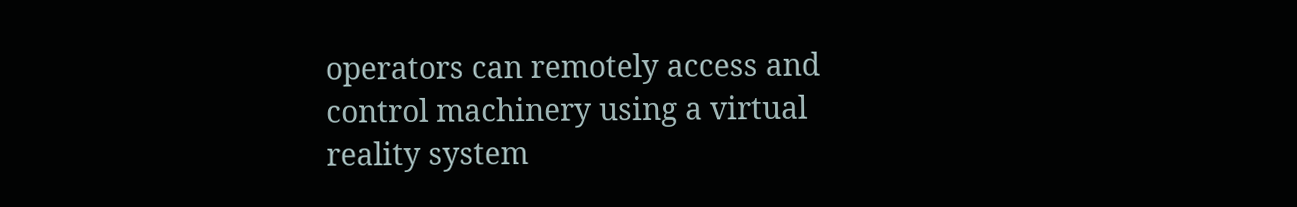operators can remotely access and control machinery using a virtual reality system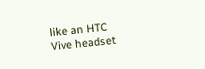like an HTC Vive headset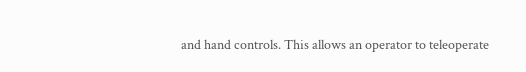and hand controls. This allows an operator to teleoperate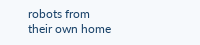robots from their own home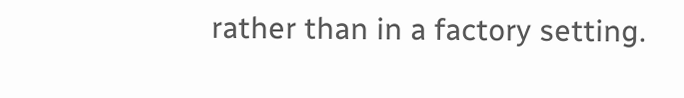rather than in a factory setting.